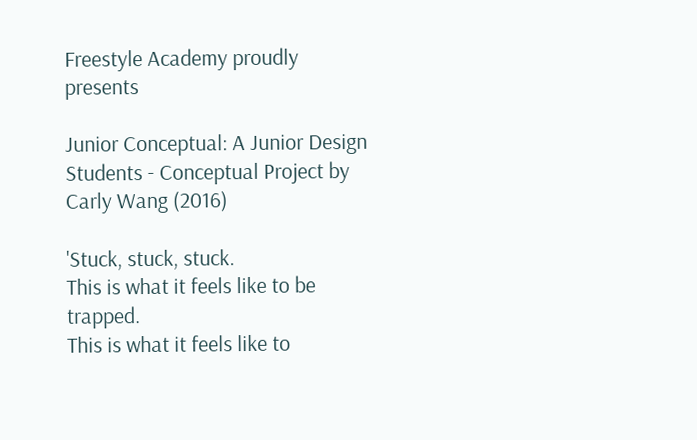Freestyle Academy proudly presents

Junior Conceptual: A Junior Design Students - Conceptual Project by Carly Wang (2016)

'Stuck, stuck, stuck.
This is what it feels like to be trapped.
This is what it feels like to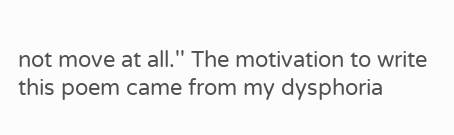not move at all.'' The motivation to write this poem came from my dysphoria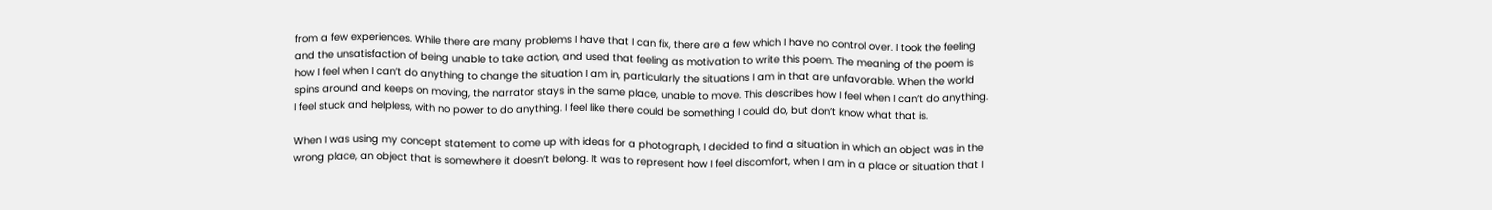from a few experiences. While there are many problems I have that I can fix, there are a few which I have no control over. I took the feeling and the unsatisfaction of being unable to take action, and used that feeling as motivation to write this poem. The meaning of the poem is how I feel when I can’t do anything to change the situation I am in, particularly the situations I am in that are unfavorable. When the world spins around and keeps on moving, the narrator stays in the same place, unable to move. This describes how I feel when I can’t do anything. I feel stuck and helpless, with no power to do anything. I feel like there could be something I could do, but don’t know what that is.

When I was using my concept statement to come up with ideas for a photograph, I decided to find a situation in which an object was in the wrong place, an object that is somewhere it doesn’t belong. It was to represent how I feel discomfort, when I am in a place or situation that I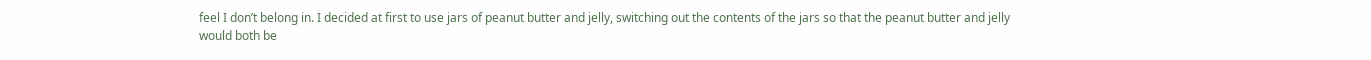feel I don’t belong in. I decided at first to use jars of peanut butter and jelly, switching out the contents of the jars so that the peanut butter and jelly would both be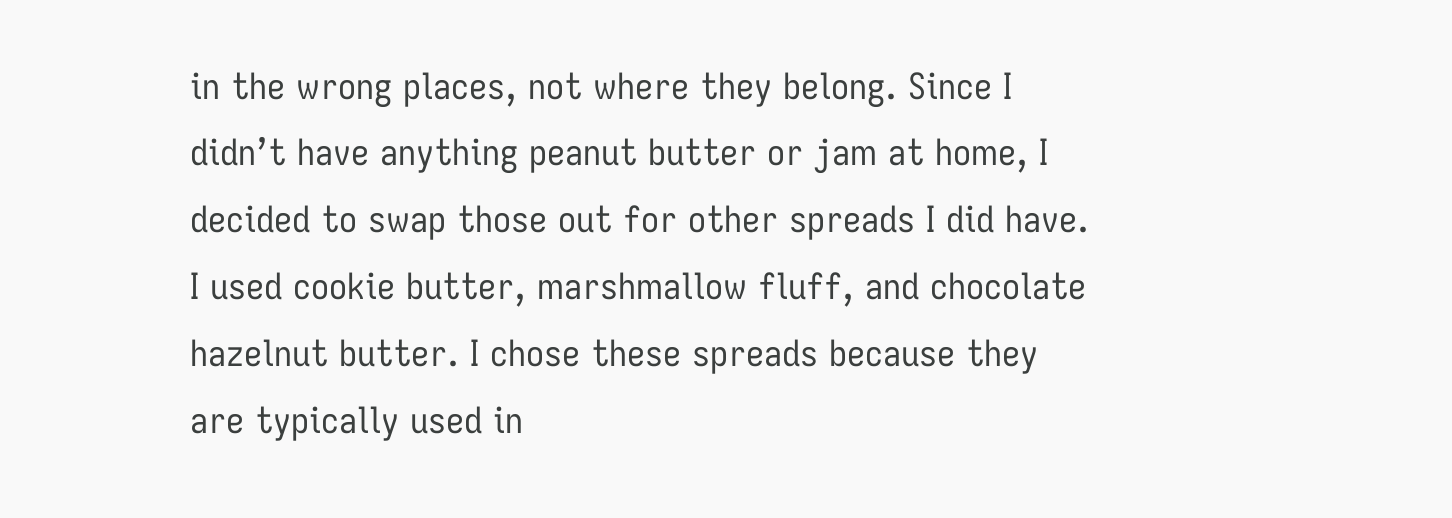in the wrong places, not where they belong. Since I didn’t have anything peanut butter or jam at home, I decided to swap those out for other spreads I did have. I used cookie butter, marshmallow fluff, and chocolate hazelnut butter. I chose these spreads because they are typically used in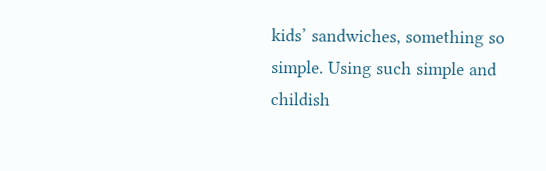kids’ sandwiches, something so simple. Using such simple and childish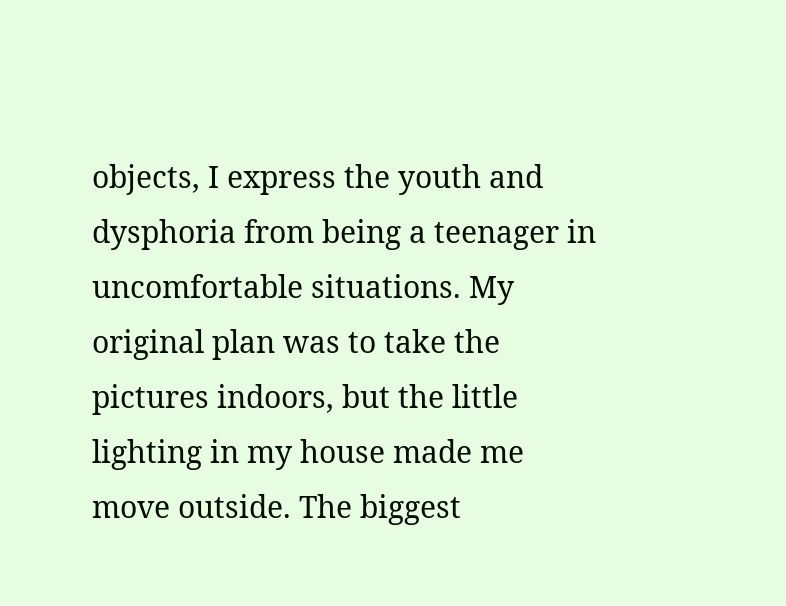objects, I express the youth and dysphoria from being a teenager in uncomfortable situations. My original plan was to take the pictures indoors, but the little lighting in my house made me move outside. The biggest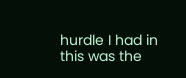hurdle I had in this was the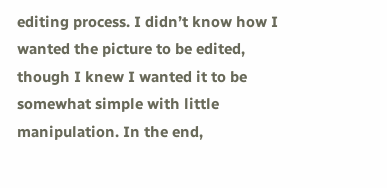editing process. I didn’t know how I wanted the picture to be edited, though I knew I wanted it to be somewhat simple with little manipulation. In the end,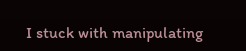I stuck with manipulating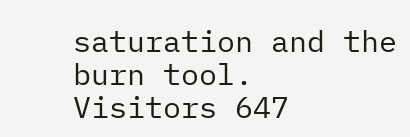saturation and the burn tool.
Visitors 647